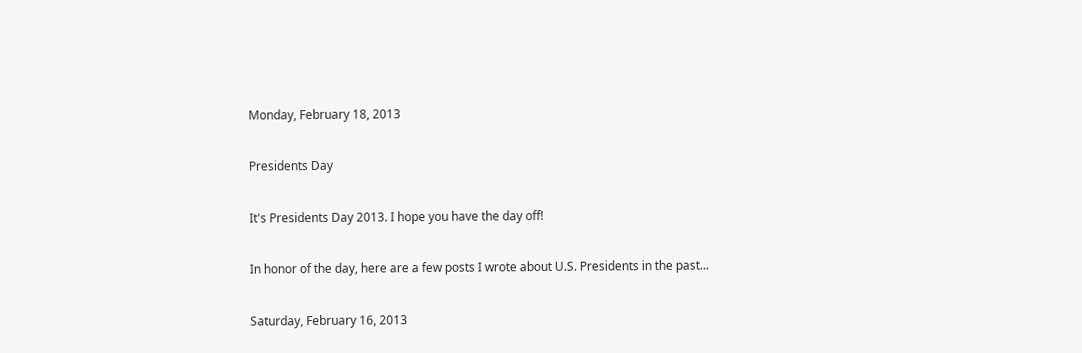Monday, February 18, 2013

Presidents Day

It's Presidents Day 2013. I hope you have the day off!

In honor of the day, here are a few posts I wrote about U.S. Presidents in the past...

Saturday, February 16, 2013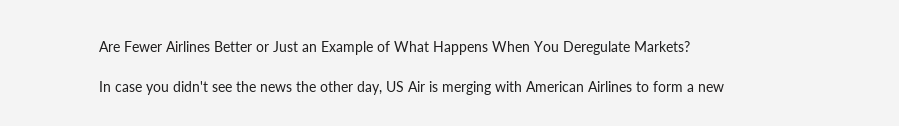Are Fewer Airlines Better or Just an Example of What Happens When You Deregulate Markets?

In case you didn't see the news the other day, US Air is merging with American Airlines to form a new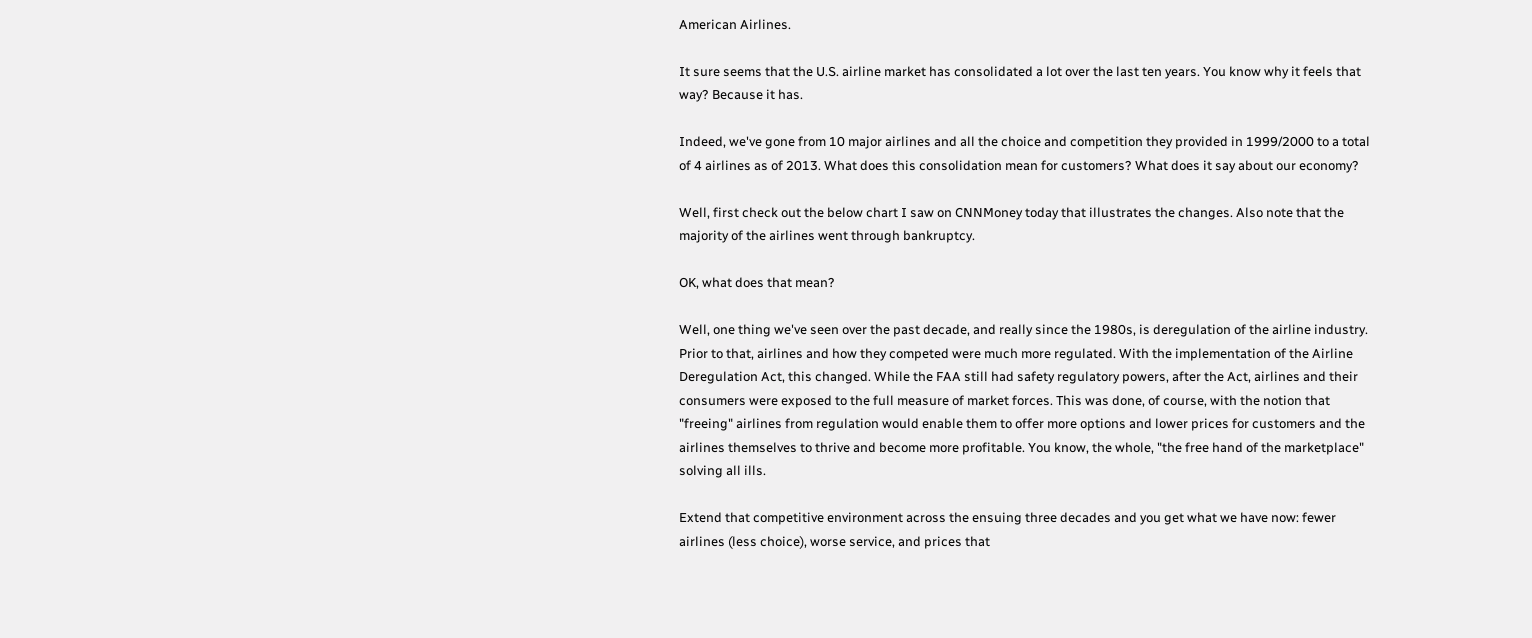American Airlines.

It sure seems that the U.S. airline market has consolidated a lot over the last ten years. You know why it feels that way? Because it has.

Indeed, we've gone from 10 major airlines and all the choice and competition they provided in 1999/2000 to a total of 4 airlines as of 2013. What does this consolidation mean for customers? What does it say about our economy?

Well, first check out the below chart I saw on CNNMoney today that illustrates the changes. Also note that the majority of the airlines went through bankruptcy.

OK, what does that mean?

Well, one thing we've seen over the past decade, and really since the 1980s, is deregulation of the airline industry. Prior to that, airlines and how they competed were much more regulated. With the implementation of the Airline Deregulation Act, this changed. While the FAA still had safety regulatory powers, after the Act, airlines and their consumers were exposed to the full measure of market forces. This was done, of course, with the notion that "freeing" airlines from regulation would enable them to offer more options and lower prices for customers and the airlines themselves to thrive and become more profitable. You know, the whole, "the free hand of the marketplace" solving all ills.

Extend that competitive environment across the ensuing three decades and you get what we have now: fewer airlines (less choice), worse service, and prices that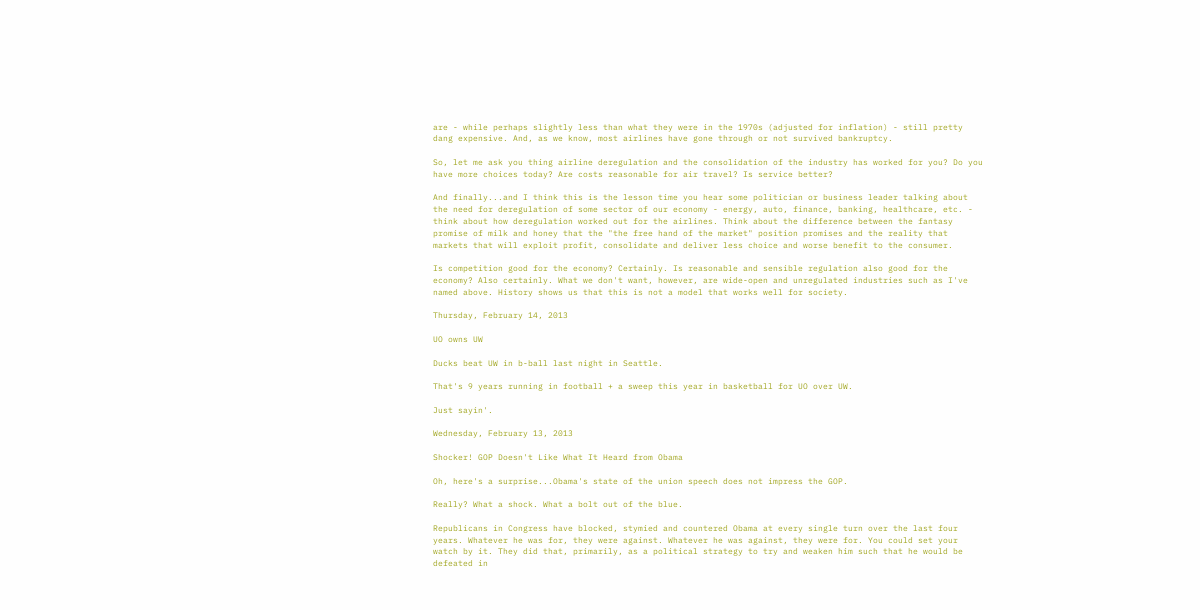are - while perhaps slightly less than what they were in the 1970s (adjusted for inflation) - still pretty dang expensive. And, as we know, most airlines have gone through or not survived bankruptcy.

So, let me ask you thing airline deregulation and the consolidation of the industry has worked for you? Do you have more choices today? Are costs reasonable for air travel? Is service better?

And finally...and I think this is the lesson time you hear some politician or business leader talking about the need for deregulation of some sector of our economy - energy, auto, finance, banking, healthcare, etc. - think about how deregulation worked out for the airlines. Think about the difference between the fantasy promise of milk and honey that the "the free hand of the market" position promises and the reality that markets that will exploit profit, consolidate and deliver less choice and worse benefit to the consumer.

Is competition good for the economy? Certainly. Is reasonable and sensible regulation also good for the economy? Also certainly. What we don't want, however, are wide-open and unregulated industries such as I've named above. History shows us that this is not a model that works well for society.

Thursday, February 14, 2013

UO owns UW

Ducks beat UW in b-ball last night in Seattle.

That's 9 years running in football + a sweep this year in basketball for UO over UW.

Just sayin'.

Wednesday, February 13, 2013

Shocker! GOP Doesn't Like What It Heard from Obama

Oh, here's a surprise...Obama's state of the union speech does not impress the GOP.

Really? What a shock. What a bolt out of the blue.

Republicans in Congress have blocked, stymied and countered Obama at every single turn over the last four years. Whatever he was for, they were against. Whatever he was against, they were for. You could set your watch by it. They did that, primarily, as a political strategy to try and weaken him such that he would be defeated in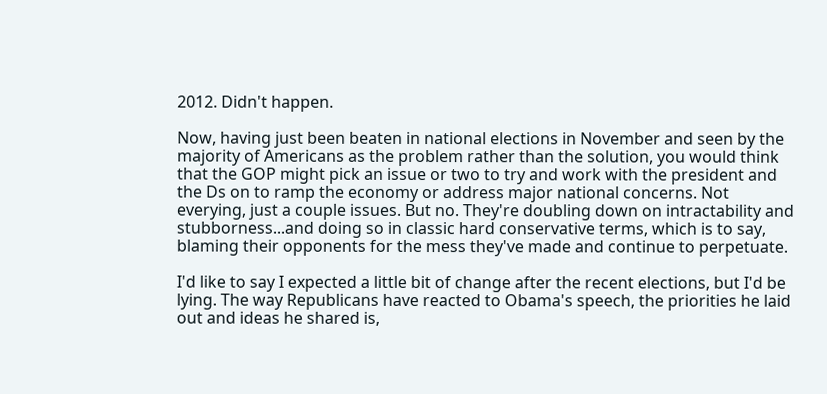2012. Didn't happen.

Now, having just been beaten in national elections in November and seen by the majority of Americans as the problem rather than the solution, you would think that the GOP might pick an issue or two to try and work with the president and the Ds on to ramp the economy or address major national concerns. Not everying, just a couple issues. But no. They're doubling down on intractability and stubborness...and doing so in classic hard conservative terms, which is to say, blaming their opponents for the mess they've made and continue to perpetuate.

I'd like to say I expected a little bit of change after the recent elections, but I'd be lying. The way Republicans have reacted to Obama's speech, the priorities he laid out and ideas he shared is,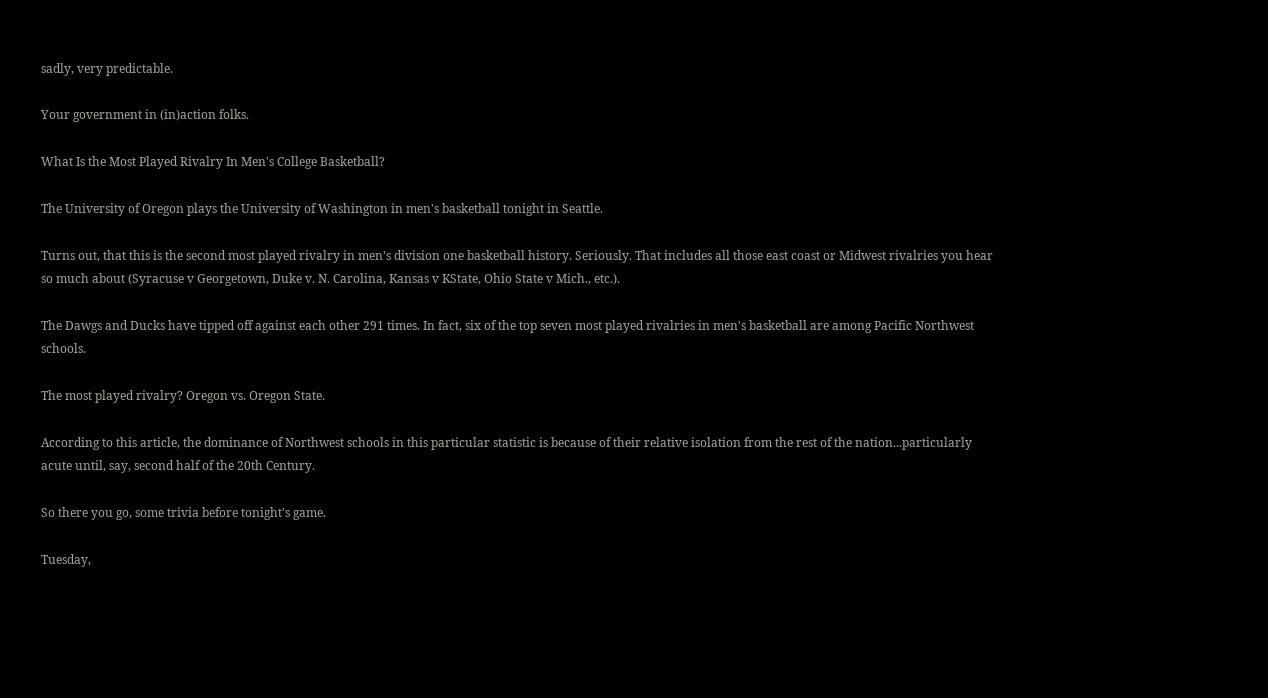sadly, very predictable.

Your government in (in)action folks.

What Is the Most Played Rivalry In Men's College Basketball?

The University of Oregon plays the University of Washington in men's basketball tonight in Seattle.

Turns out, that this is the second most played rivalry in men's division one basketball history. Seriously. That includes all those east coast or Midwest rivalries you hear so much about (Syracuse v Georgetown, Duke v. N. Carolina, Kansas v KState, Ohio State v Mich., etc.).

The Dawgs and Ducks have tipped off against each other 291 times. In fact, six of the top seven most played rivalries in men's basketball are among Pacific Northwest schools.

The most played rivalry? Oregon vs. Oregon State.

According to this article, the dominance of Northwest schools in this particular statistic is because of their relative isolation from the rest of the nation...particularly acute until, say, second half of the 20th Century.

So there you go, some trivia before tonight's game.

Tuesday,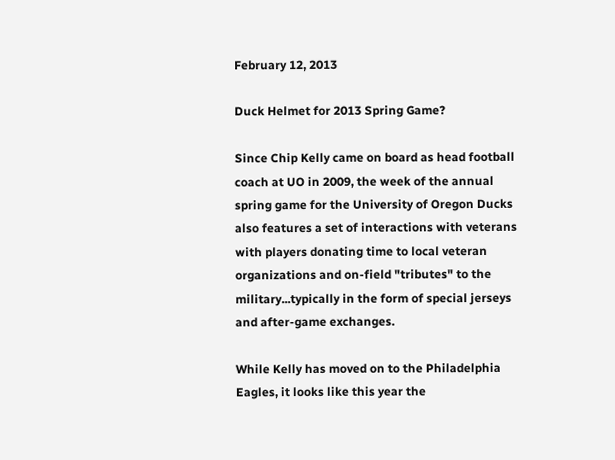February 12, 2013

Duck Helmet for 2013 Spring Game?

Since Chip Kelly came on board as head football coach at UO in 2009, the week of the annual spring game for the University of Oregon Ducks also features a set of interactions with veterans with players donating time to local veteran organizations and on-field "tributes" to the military...typically in the form of special jerseys and after-game exchanges.

While Kelly has moved on to the Philadelphia Eagles, it looks like this year the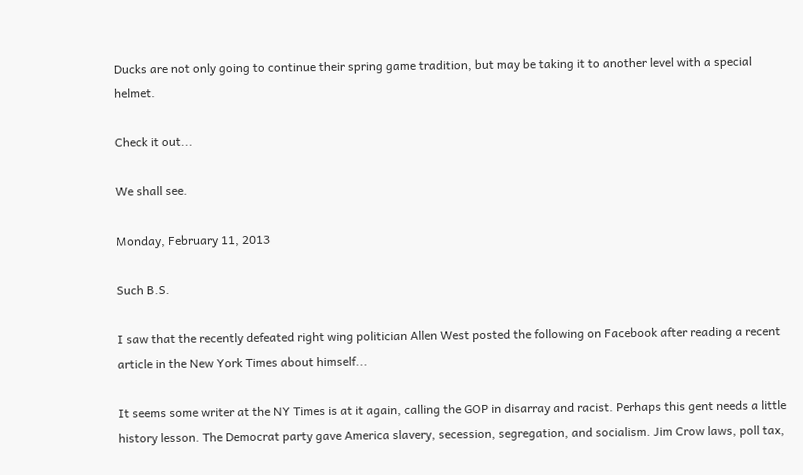Ducks are not only going to continue their spring game tradition, but may be taking it to another level with a special helmet.

Check it out...

We shall see.

Monday, February 11, 2013

Such B.S.

I saw that the recently defeated right wing politician Allen West posted the following on Facebook after reading a recent article in the New York Times about himself...

It seems some writer at the NY Times is at it again, calling the GOP in disarray and racist. Perhaps this gent needs a little history lesson. The Democrat party gave America slavery, secession, segregation, and socialism. Jim Crow laws, poll tax,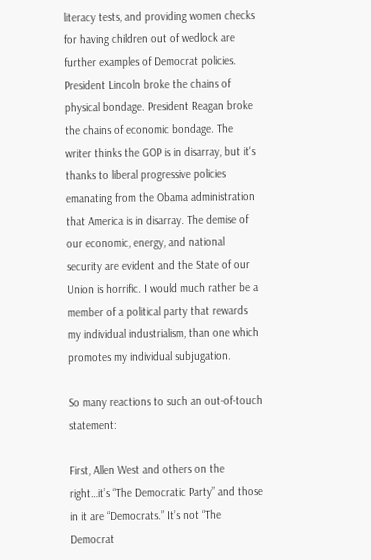literacy tests, and providing women checks for having children out of wedlock are further examples of Democrat policies. President Lincoln broke the chains of physical bondage. President Reagan broke the chains of economic bondage. The writer thinks the GOP is in disarray, but it's thanks to liberal progressive policies emanating from the Obama administration that America is in disarray. The demise of our economic, energy, and national security are evident and the State of our Union is horrific. I would much rather be a member of a political party that rewards my individual industrialism, than one which promotes my individual subjugation.

So many reactions to such an out-of-touch statement:

First, Allen West and others on the right…it’s “The Democratic Party” and those in it are “Democrats.” It’s not “The Democrat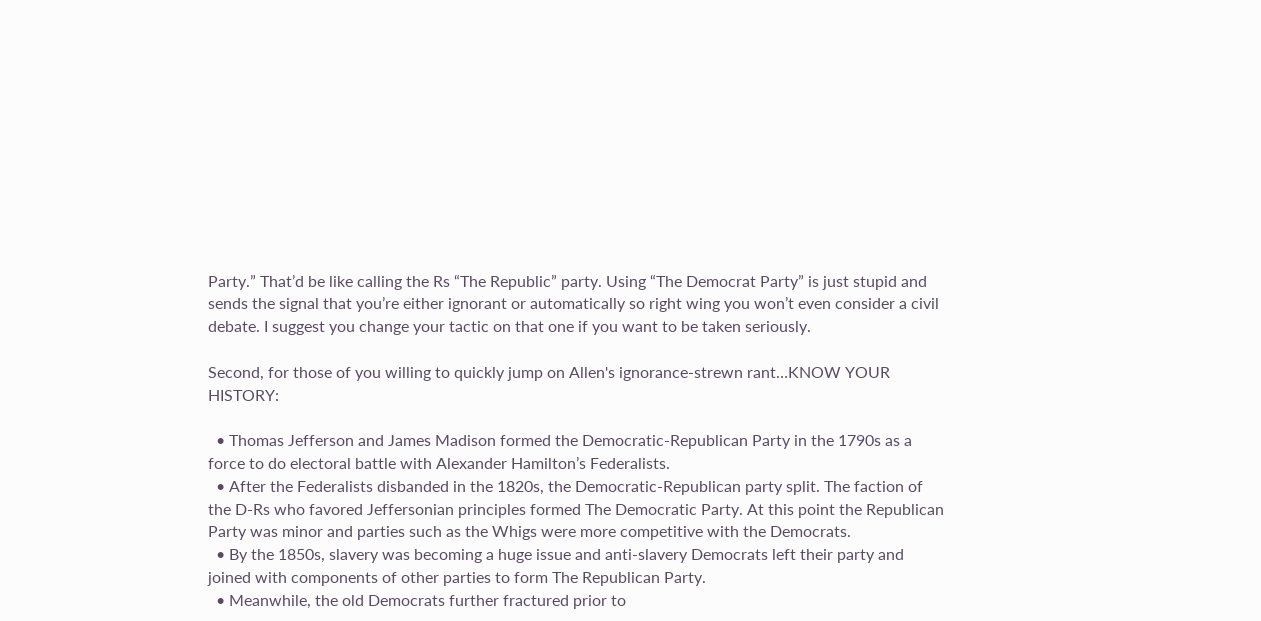Party.” That’d be like calling the Rs “The Republic” party. Using “The Democrat Party” is just stupid and sends the signal that you’re either ignorant or automatically so right wing you won’t even consider a civil debate. I suggest you change your tactic on that one if you want to be taken seriously.

Second, for those of you willing to quickly jump on Allen's ignorance-strewn rant…KNOW YOUR HISTORY:

  • Thomas Jefferson and James Madison formed the Democratic-Republican Party in the 1790s as a force to do electoral battle with Alexander Hamilton’s Federalists.
  • After the Federalists disbanded in the 1820s, the Democratic-Republican party split. The faction of the D-Rs who favored Jeffersonian principles formed The Democratic Party. At this point the Republican Party was minor and parties such as the Whigs were more competitive with the Democrats.
  • By the 1850s, slavery was becoming a huge issue and anti-slavery Democrats left their party and joined with components of other parties to form The Republican Party.
  • Meanwhile, the old Democrats further fractured prior to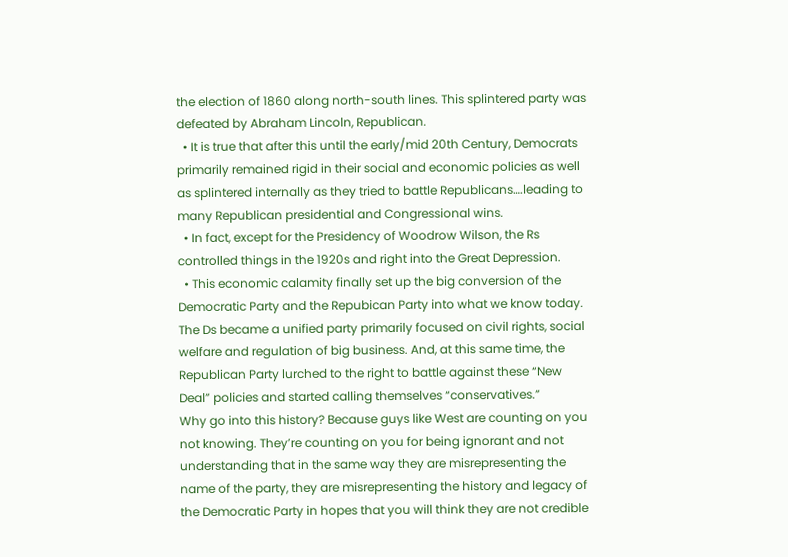the election of 1860 along north-south lines. This splintered party was defeated by Abraham Lincoln, Republican.
  • It is true that after this until the early/mid 20th Century, Democrats primarily remained rigid in their social and economic policies as well as splintered internally as they tried to battle Republicans….leading to many Republican presidential and Congressional wins.
  • In fact, except for the Presidency of Woodrow Wilson, the Rs controlled things in the 1920s and right into the Great Depression.
  • This economic calamity finally set up the big conversion of the Democratic Party and the Repubican Party into what we know today. The Ds became a unified party primarily focused on civil rights, social welfare and regulation of big business. And, at this same time, the Republican Party lurched to the right to battle against these “New Deal” policies and started calling themselves “conservatives.”
Why go into this history? Because guys like West are counting on you not knowing. They’re counting on you for being ignorant and not understanding that in the same way they are misrepresenting the name of the party, they are misrepresenting the history and legacy of the Democratic Party in hopes that you will think they are not credible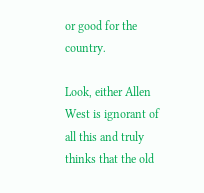or good for the country.

Look, either Allen West is ignorant of all this and truly thinks that the old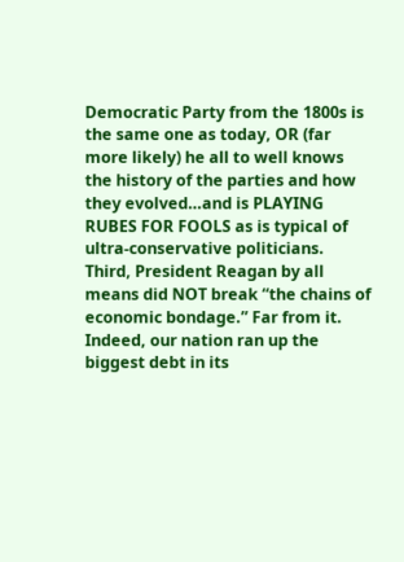Democratic Party from the 1800s is the same one as today, OR (far more likely) he all to well knows the history of the parties and how they evolved…and is PLAYING RUBES FOR FOOLS as is typical of ultra-conservative politicians.
Third, President Reagan by all means did NOT break “the chains of economic bondage.” Far from it. Indeed, our nation ran up the biggest debt in its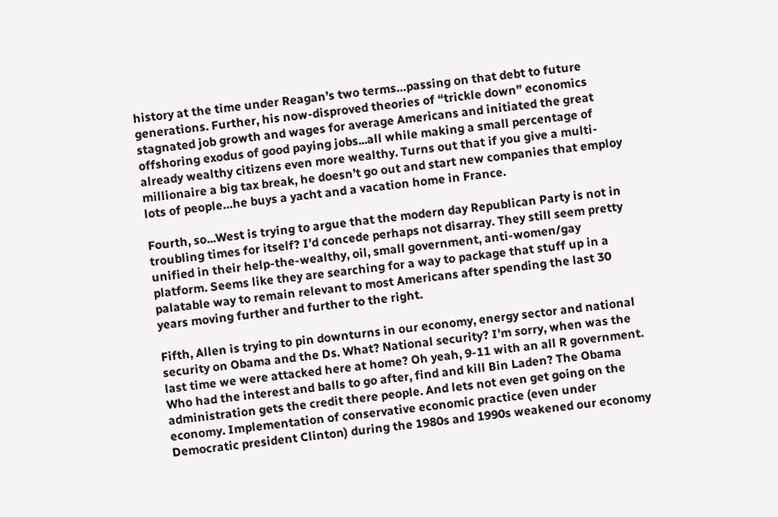history at the time under Reagan’s two terms…passing on that debt to future generations. Further, his now-disproved theories of “trickle down” economics stagnated job growth and wages for average Americans and initiated the great offshoring exodus of good paying jobs...all while making a small percentage of already wealthy citizens even more wealthy. Turns out that if you give a multi-millionaire a big tax break, he doesn’t go out and start new companies that employ lots of people…he buys a yacht and a vacation home in France.

Fourth, so...West is trying to argue that the modern day Republican Party is not in troubling times for itself? I'd concede perhaps not disarray. They still seem pretty unified in their help-the-wealthy, oil, small government, anti-women/gay platform. Seems like they are searching for a way to package that stuff up in a palatable way to remain relevant to most Americans after spending the last 30 years moving further and further to the right.

Fifth, Allen is trying to pin downturns in our economy, energy sector and national security on Obama and the Ds. What? National security? I'm sorry, when was the last time we were attacked here at home? Oh yeah, 9-11 with an all R government. Who had the interest and balls to go after, find and kill Bin Laden? The Obama administration gets the credit there people. And lets not even get going on the economy. Implementation of conservative economic practice (even under Democratic president Clinton) during the 1980s and 1990s weakened our economy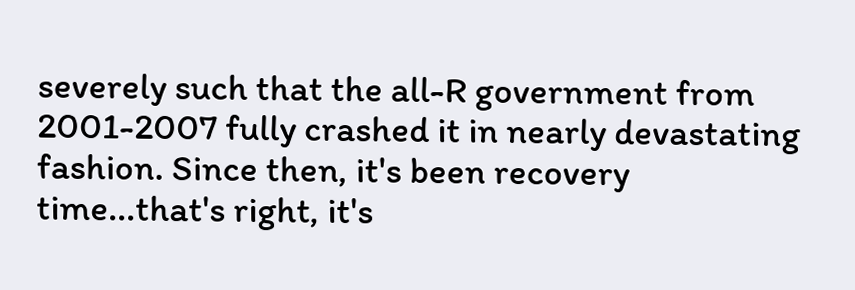severely such that the all-R government from 2001-2007 fully crashed it in nearly devastating fashion. Since then, it's been recovery time...that's right, it's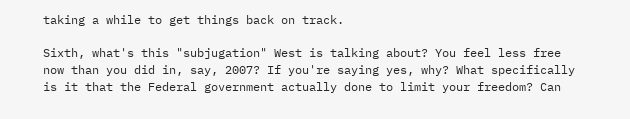taking a while to get things back on track.

Sixth, what's this "subjugation" West is talking about? You feel less free now than you did in, say, 2007? If you're saying yes, why? What specifically is it that the Federal government actually done to limit your freedom? Can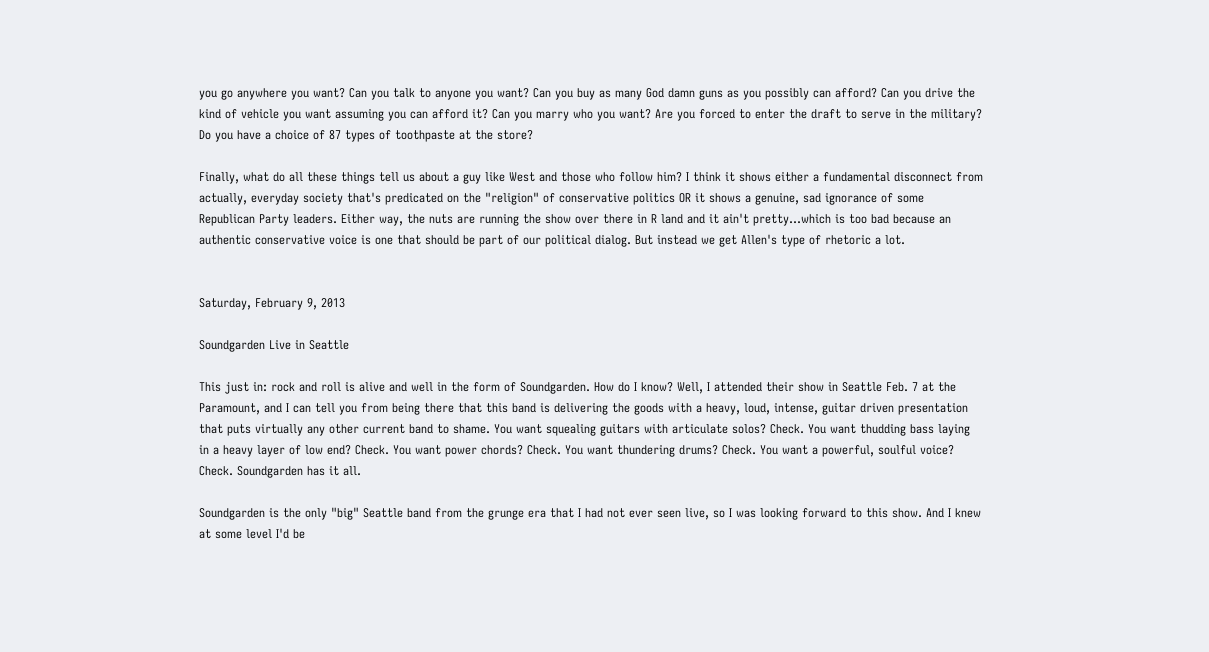you go anywhere you want? Can you talk to anyone you want? Can you buy as many God damn guns as you possibly can afford? Can you drive the kind of vehicle you want assuming you can afford it? Can you marry who you want? Are you forced to enter the draft to serve in the military? Do you have a choice of 87 types of toothpaste at the store?

Finally, what do all these things tell us about a guy like West and those who follow him? I think it shows either a fundamental disconnect from actually, everyday society that's predicated on the "religion" of conservative politics OR it shows a genuine, sad ignorance of some Republican Party leaders. Either way, the nuts are running the show over there in R land and it ain't pretty...which is too bad because an authentic conservative voice is one that should be part of our political dialog. But instead we get Allen's type of rhetoric a lot.


Saturday, February 9, 2013

Soundgarden Live in Seattle

This just in: rock and roll is alive and well in the form of Soundgarden. How do I know? Well, I attended their show in Seattle Feb. 7 at the Paramount, and I can tell you from being there that this band is delivering the goods with a heavy, loud, intense, guitar driven presentation that puts virtually any other current band to shame. You want squealing guitars with articulate solos? Check. You want thudding bass laying in a heavy layer of low end? Check. You want power chords? Check. You want thundering drums? Check. You want a powerful, soulful voice? Check. Soundgarden has it all.

Soundgarden is the only "big" Seattle band from the grunge era that I had not ever seen live, so I was looking forward to this show. And I knew at some level I'd be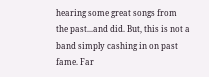hearing some great songs from the past...and did. But, this is not a band simply cashing in on past fame. Far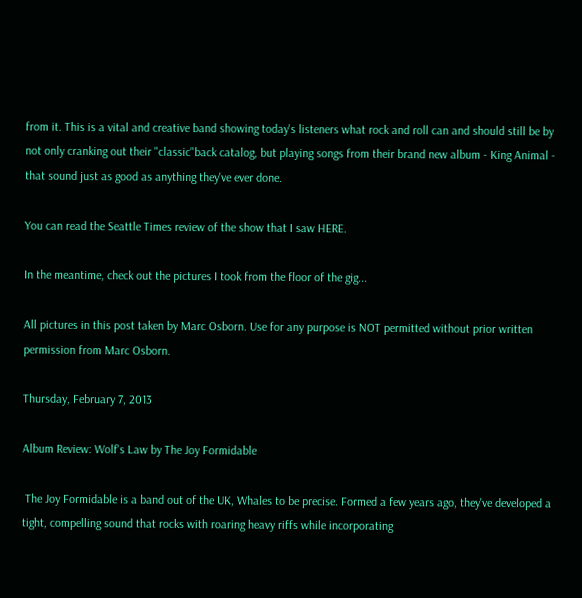from it. This is a vital and creative band showing today's listeners what rock and roll can and should still be by not only cranking out their "classic"back catalog, but playing songs from their brand new album - King Animal - that sound just as good as anything they've ever done.

You can read the Seattle Times review of the show that I saw HERE.

In the meantime, check out the pictures I took from the floor of the gig...

All pictures in this post taken by Marc Osborn. Use for any purpose is NOT permitted without prior written permission from Marc Osborn.

Thursday, February 7, 2013

Album Review: Wolf's Law by The Joy Formidable

 The Joy Formidable is a band out of the UK, Whales to be precise. Formed a few years ago, they've developed a tight, compelling sound that rocks with roaring heavy riffs while incorporating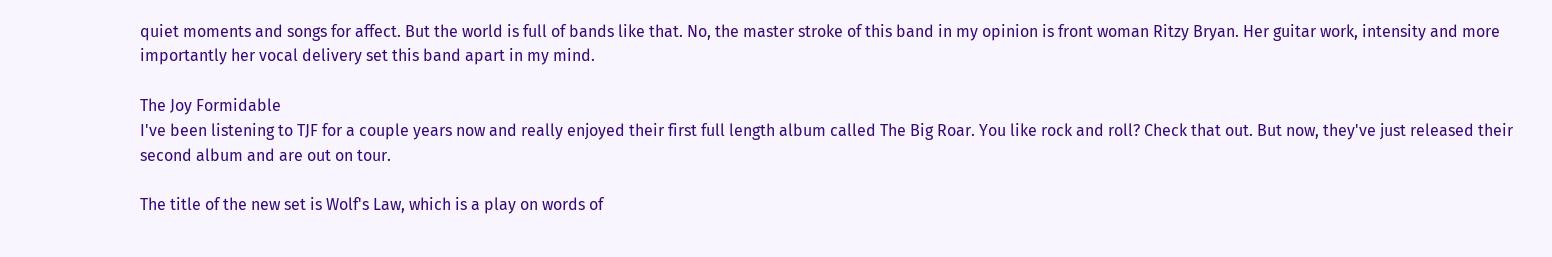quiet moments and songs for affect. But the world is full of bands like that. No, the master stroke of this band in my opinion is front woman Ritzy Bryan. Her guitar work, intensity and more importantly her vocal delivery set this band apart in my mind.

The Joy Formidable
I've been listening to TJF for a couple years now and really enjoyed their first full length album called The Big Roar. You like rock and roll? Check that out. But now, they've just released their second album and are out on tour.

The title of the new set is Wolf's Law, which is a play on words of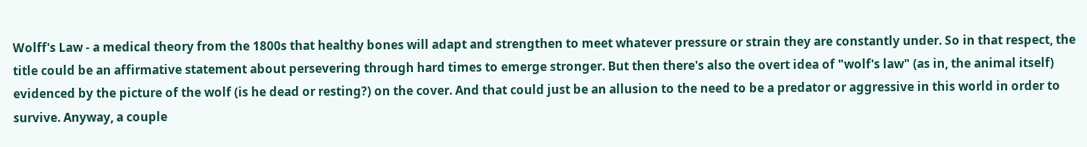Wolff's Law - a medical theory from the 1800s that healthy bones will adapt and strengthen to meet whatever pressure or strain they are constantly under. So in that respect, the title could be an affirmative statement about persevering through hard times to emerge stronger. But then there's also the overt idea of "wolf's law" (as in, the animal itself) evidenced by the picture of the wolf (is he dead or resting?) on the cover. And that could just be an allusion to the need to be a predator or aggressive in this world in order to survive. Anyway, a couple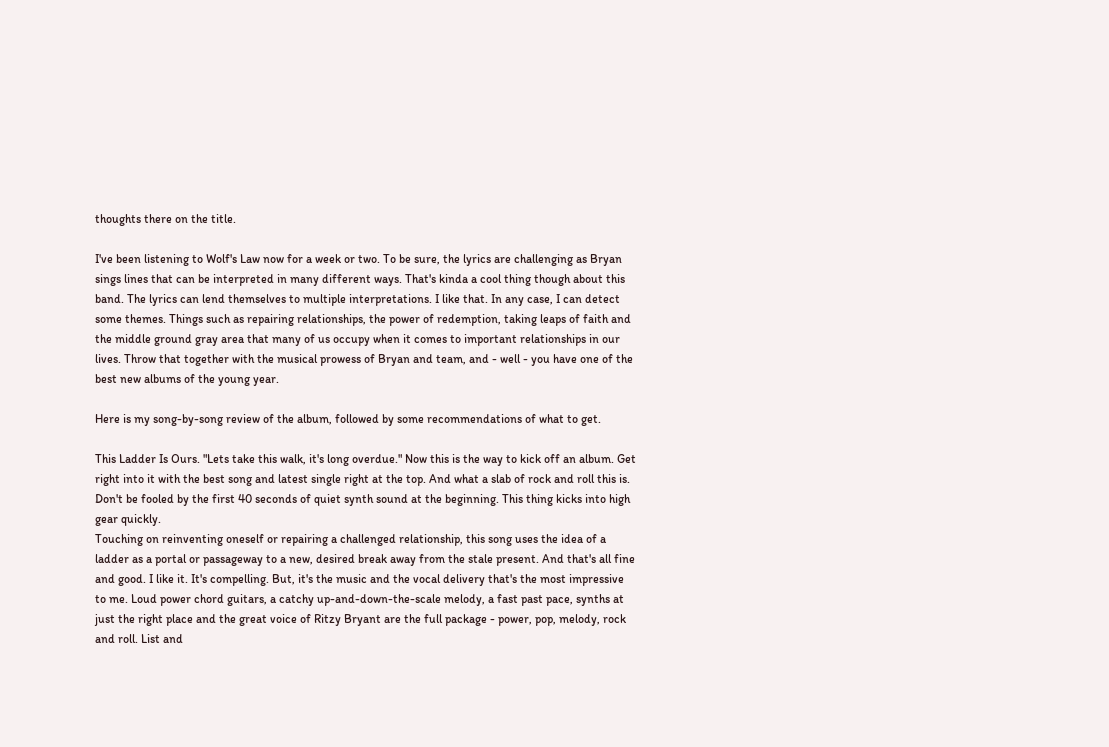thoughts there on the title.

I've been listening to Wolf's Law now for a week or two. To be sure, the lyrics are challenging as Bryan sings lines that can be interpreted in many different ways. That's kinda a cool thing though about this band. The lyrics can lend themselves to multiple interpretations. I like that. In any case, I can detect some themes. Things such as repairing relationships, the power of redemption, taking leaps of faith and the middle ground gray area that many of us occupy when it comes to important relationships in our lives. Throw that together with the musical prowess of Bryan and team, and - well - you have one of the best new albums of the young year.

Here is my song-by-song review of the album, followed by some recommendations of what to get.

This Ladder Is Ours. "Lets take this walk, it's long overdue." Now this is the way to kick off an album. Get right into it with the best song and latest single right at the top. And what a slab of rock and roll this is. Don't be fooled by the first 40 seconds of quiet synth sound at the beginning. This thing kicks into high gear quickly.
Touching on reinventing oneself or repairing a challenged relationship, this song uses the idea of a ladder as a portal or passageway to a new, desired break away from the stale present. And that's all fine and good. I like it. It's compelling. But, it's the music and the vocal delivery that's the most impressive to me. Loud power chord guitars, a catchy up-and-down-the-scale melody, a fast past pace, synths at just the right place and the great voice of Ritzy Bryant are the full package - power, pop, melody, rock and roll. List and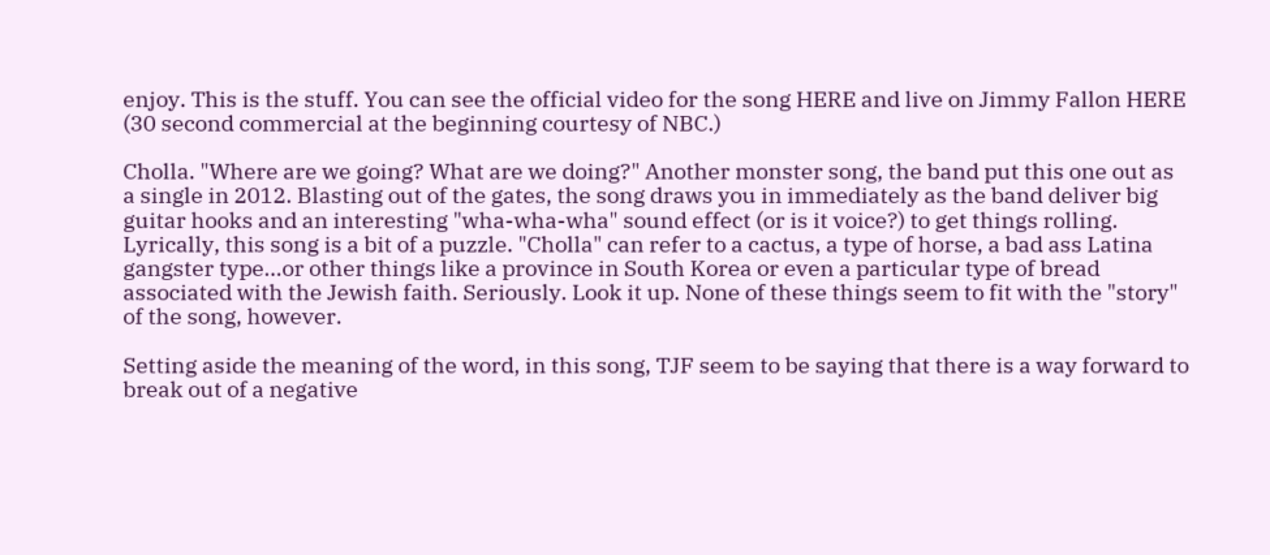enjoy. This is the stuff. You can see the official video for the song HERE and live on Jimmy Fallon HERE (30 second commercial at the beginning courtesy of NBC.)

Cholla. "Where are we going? What are we doing?" Another monster song, the band put this one out as a single in 2012. Blasting out of the gates, the song draws you in immediately as the band deliver big guitar hooks and an interesting "wha-wha-wha" sound effect (or is it voice?) to get things rolling. Lyrically, this song is a bit of a puzzle. "Cholla" can refer to a cactus, a type of horse, a bad ass Latina gangster type...or other things like a province in South Korea or even a particular type of bread associated with the Jewish faith. Seriously. Look it up. None of these things seem to fit with the "story" of the song, however.

Setting aside the meaning of the word, in this song, TJF seem to be saying that there is a way forward to break out of a negative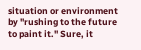situation or environment by "rushing to the future to paint it." Sure, it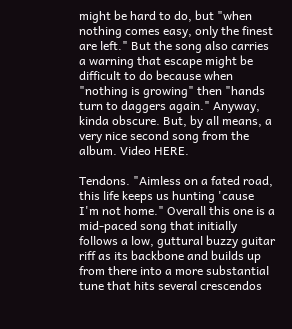might be hard to do, but "when nothing comes easy, only the finest are left." But the song also carries a warning that escape might be difficult to do because when "nothing is growing" then "hands turn to daggers again." Anyway, kinda obscure. But, by all means, a very nice second song from the album. Video HERE.

Tendons. "Aimless on a fated road, this life keeps us hunting 'cause I'm not home." Overall this one is a mid-paced song that initially follows a low, guttural buzzy guitar riff as its backbone and builds up from there into a more substantial tune that hits several crescendos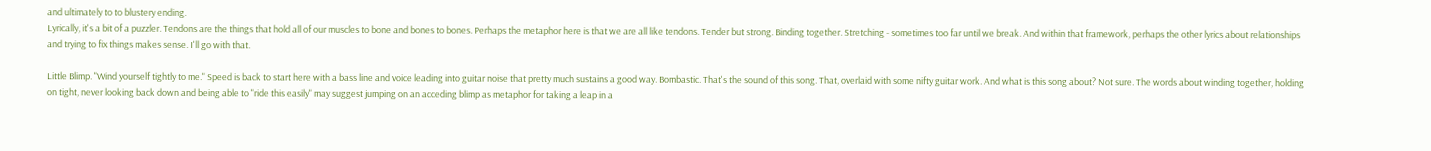and ultimately to to blustery ending.
Lyrically, it's a bit of a puzzler. Tendons are the things that hold all of our muscles to bone and bones to bones. Perhaps the metaphor here is that we are all like tendons. Tender but strong. Binding together. Stretching - sometimes too far until we break. And within that framework, perhaps the other lyrics about relationships and trying to fix things makes sense. I'll go with that.

Little Blimp. "Wind yourself tightly to me." Speed is back to start here with a bass line and voice leading into guitar noise that pretty much sustains a good way. Bombastic. That's the sound of this song. That, overlaid with some nifty guitar work. And what is this song about? Not sure. The words about winding together, holding on tight, never looking back down and being able to "ride this easily" may suggest jumping on an acceding blimp as metaphor for taking a leap in a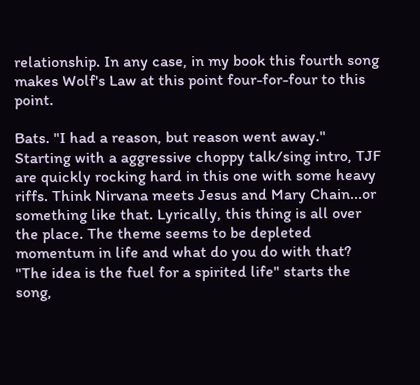relationship. In any case, in my book this fourth song makes Wolf's Law at this point four-for-four to this point.

Bats. "I had a reason, but reason went away." Starting with a aggressive choppy talk/sing intro, TJF are quickly rocking hard in this one with some heavy riffs. Think Nirvana meets Jesus and Mary Chain...or something like that. Lyrically, this thing is all over the place. The theme seems to be depleted momentum in life and what do you do with that? "The idea is the fuel for a spirited life" starts the song,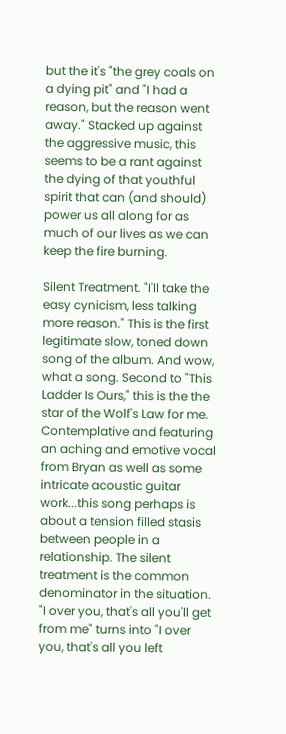but the it's "the grey coals on a dying pit" and "I had a reason, but the reason went away." Stacked up against the aggressive music, this seems to be a rant against the dying of that youthful spirit that can (and should) power us all along for as much of our lives as we can keep the fire burning.

Silent Treatment. "I'll take the easy cynicism, less talking more reason." This is the first legitimate slow, toned down song of the album. And wow, what a song. Second to "This Ladder Is Ours," this is the the star of the Wolf's Law for me. Contemplative and featuring an aching and emotive vocal from Bryan as well as some intricate acoustic guitar work...this song perhaps is about a tension filled stasis between people in a relationship. The silent treatment is the common denominator in the situation. "I over you, that's all you'll get from me" turns into "I over you, that's all you left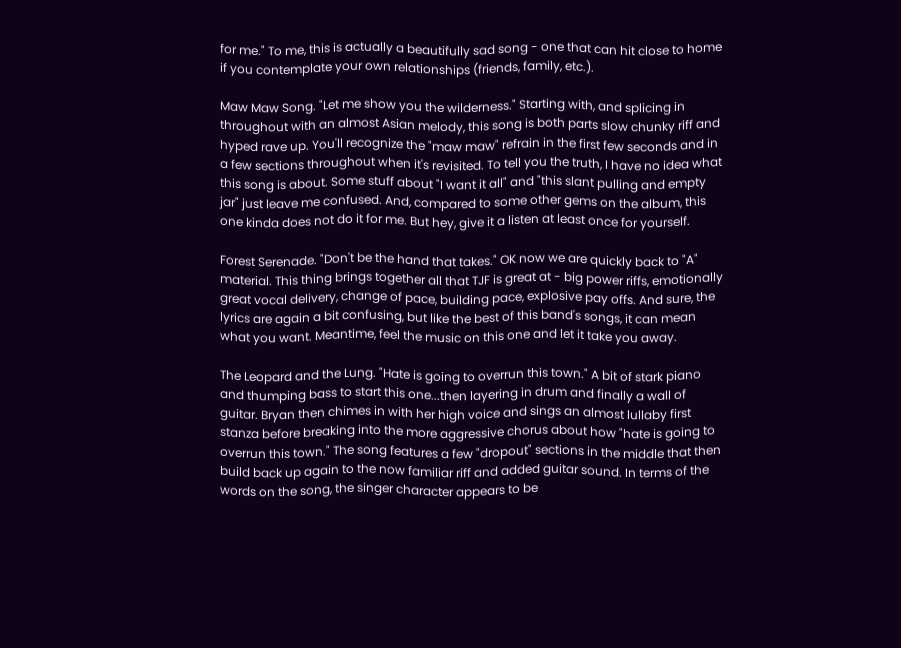for me." To me, this is actually a beautifully sad song - one that can hit close to home if you contemplate your own relationships (friends, family, etc.).

Maw Maw Song. "Let me show you the wilderness." Starting with, and splicing in throughout with an almost Asian melody, this song is both parts slow chunky riff and hyped rave up. You'll recognize the "maw maw" refrain in the first few seconds and in a few sections throughout when it's revisited. To tell you the truth, I have no idea what this song is about. Some stuff about "I want it all" and "this slant pulling and empty jar" just leave me confused. And, compared to some other gems on the album, this one kinda does not do it for me. But hey, give it a listen at least once for yourself.

Forest Serenade. "Don't be the hand that takes." OK now we are quickly back to "A" material. This thing brings together all that TJF is great at - big power riffs, emotionally great vocal delivery, change of pace, building pace, explosive pay offs. And sure, the lyrics are again a bit confusing, but like the best of this band's songs, it can mean what you want. Meantime, feel the music on this one and let it take you away.

The Leopard and the Lung. "Hate is going to overrun this town." A bit of stark piano and thumping bass to start this one...then layering in drum and finally a wall of guitar. Bryan then chimes in with her high voice and sings an almost lullaby first stanza before breaking into the more aggressive chorus about how "hate is going to overrun this town." The song features a few "dropout" sections in the middle that then build back up again to the now familiar riff and added guitar sound. In terms of the words on the song, the singer character appears to be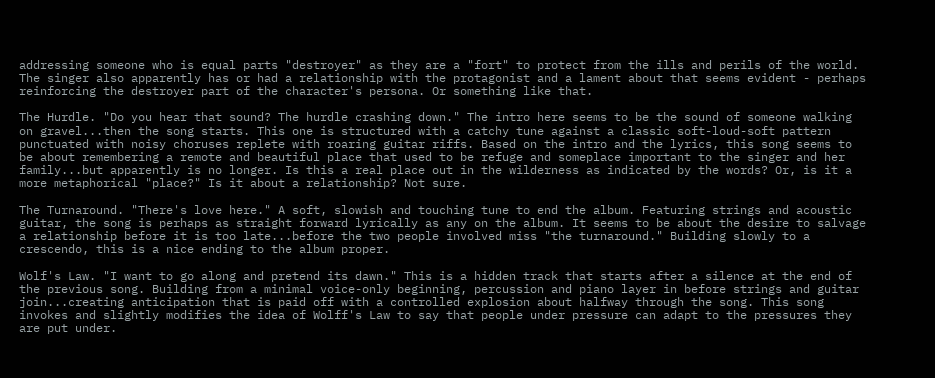addressing someone who is equal parts "destroyer" as they are a "fort" to protect from the ills and perils of the world. The singer also apparently has or had a relationship with the protagonist and a lament about that seems evident - perhaps reinforcing the destroyer part of the character's persona. Or something like that.

The Hurdle. "Do you hear that sound? The hurdle crashing down." The intro here seems to be the sound of someone walking on gravel...then the song starts. This one is structured with a catchy tune against a classic soft-loud-soft pattern punctuated with noisy choruses replete with roaring guitar riffs. Based on the intro and the lyrics, this song seems to be about remembering a remote and beautiful place that used to be refuge and someplace important to the singer and her family...but apparently is no longer. Is this a real place out in the wilderness as indicated by the words? Or, is it a more metaphorical "place?" Is it about a relationship? Not sure.

The Turnaround. "There's love here." A soft, slowish and touching tune to end the album. Featuring strings and acoustic guitar, the song is perhaps as straight forward lyrically as any on the album. It seems to be about the desire to salvage a relationship before it is too late...before the two people involved miss "the turnaround." Building slowly to a crescendo, this is a nice ending to the album proper.

Wolf's Law. "I want to go along and pretend its dawn." This is a hidden track that starts after a silence at the end of the previous song. Building from a minimal voice-only beginning, percussion and piano layer in before strings and guitar join...creating anticipation that is paid off with a controlled explosion about halfway through the song. This song invokes and slightly modifies the idea of Wolff's Law to say that people under pressure can adapt to the pressures they are put under.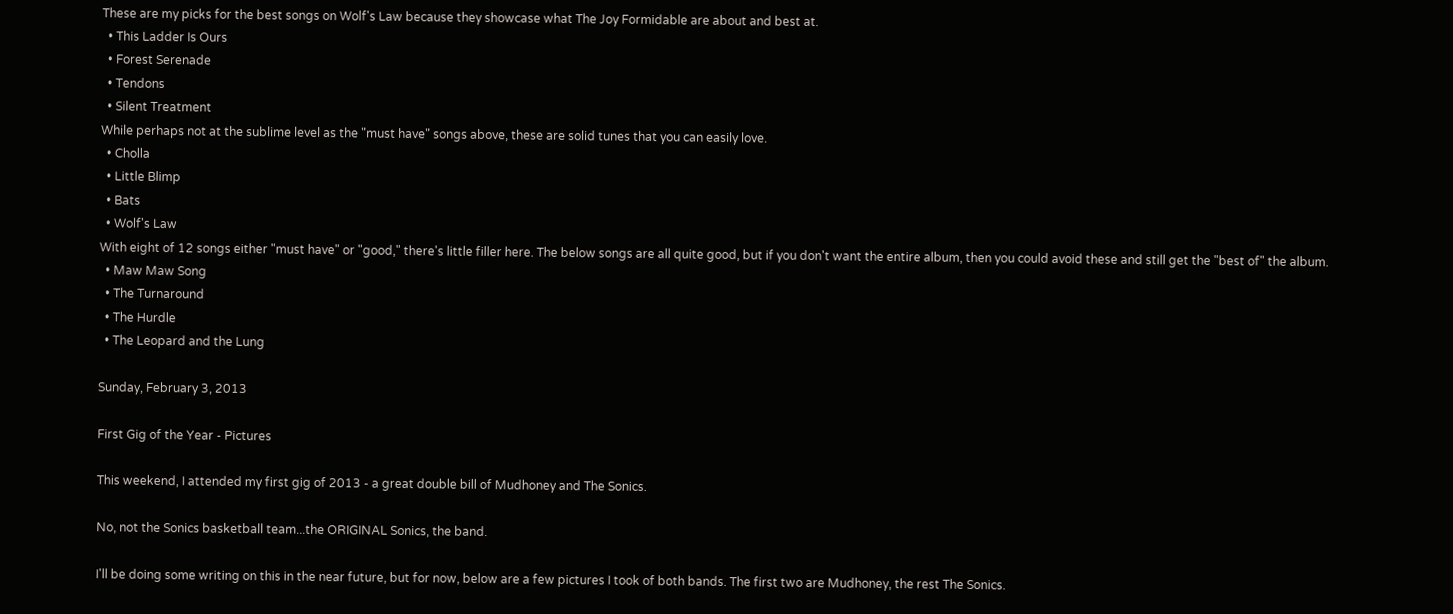These are my picks for the best songs on Wolf's Law because they showcase what The Joy Formidable are about and best at.
  • This Ladder Is Ours
  • Forest Serenade
  • Tendons
  • Silent Treatment
While perhaps not at the sublime level as the "must have" songs above, these are solid tunes that you can easily love.
  • Cholla
  • Little Blimp
  • Bats
  • Wolf's Law
With eight of 12 songs either "must have" or "good," there's little filler here. The below songs are all quite good, but if you don't want the entire album, then you could avoid these and still get the "best of" the album.
  • Maw Maw Song
  • The Turnaround
  • The Hurdle
  • The Leopard and the Lung

Sunday, February 3, 2013

First Gig of the Year - Pictures

This weekend, I attended my first gig of 2013 - a great double bill of Mudhoney and The Sonics.

No, not the Sonics basketball team...the ORIGINAL Sonics, the band.

I'll be doing some writing on this in the near future, but for now, below are a few pictures I took of both bands. The first two are Mudhoney, the rest The Sonics.